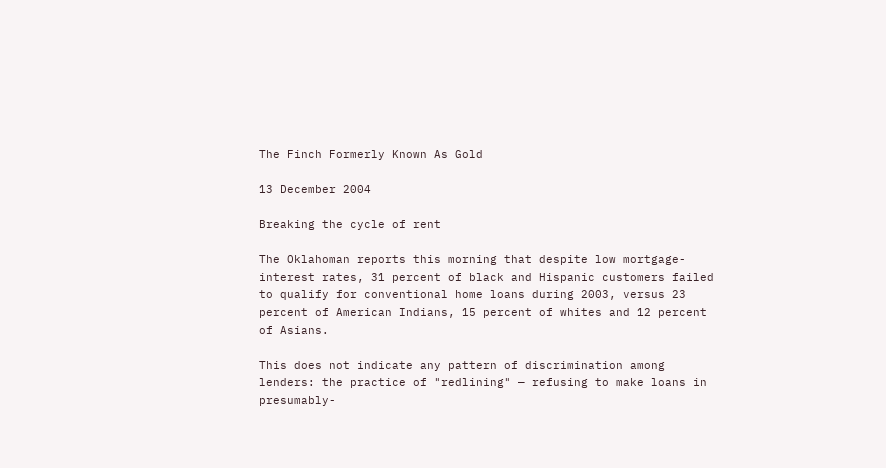The Finch Formerly Known As Gold

13 December 2004

Breaking the cycle of rent

The Oklahoman reports this morning that despite low mortgage-interest rates, 31 percent of black and Hispanic customers failed to qualify for conventional home loans during 2003, versus 23 percent of American Indians, 15 percent of whites and 12 percent of Asians.

This does not indicate any pattern of discrimination among lenders: the practice of "redlining" — refusing to make loans in presumably-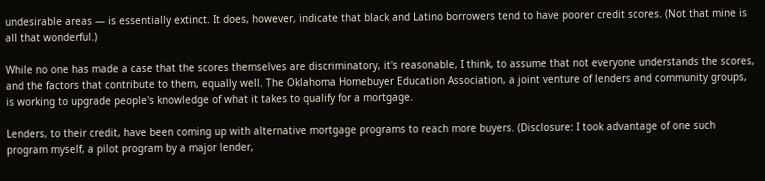undesirable areas — is essentially extinct. It does, however, indicate that black and Latino borrowers tend to have poorer credit scores. (Not that mine is all that wonderful.)

While no one has made a case that the scores themselves are discriminatory, it's reasonable, I think, to assume that not everyone understands the scores, and the factors that contribute to them, equally well. The Oklahoma Homebuyer Education Association, a joint venture of lenders and community groups, is working to upgrade people's knowledge of what it takes to qualify for a mortgage.

Lenders, to their credit, have been coming up with alternative mortgage programs to reach more buyers. (Disclosure: I took advantage of one such program myself, a pilot program by a major lender,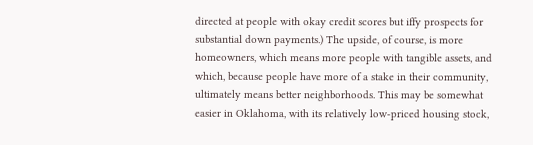directed at people with okay credit scores but iffy prospects for substantial down payments.) The upside, of course, is more homeowners, which means more people with tangible assets, and which, because people have more of a stake in their community, ultimately means better neighborhoods. This may be somewhat easier in Oklahoma, with its relatively low-priced housing stock,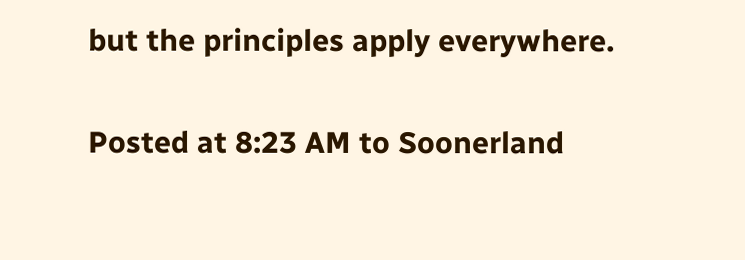but the principles apply everywhere.

Posted at 8:23 AM to Soonerland